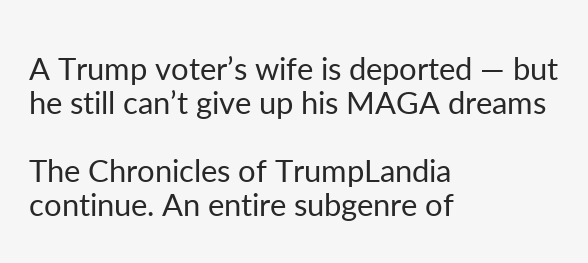A Trump voter’s wife is deported — but he still can’t give up his MAGA dreams

The Chronicles of TrumpLandia continue. An entire subgenre of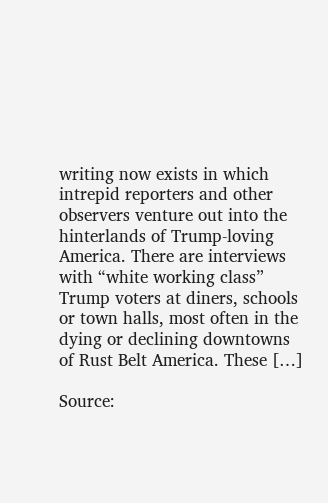writing now exists in which intrepid reporters and other observers venture out into the hinterlands of Trump-loving America. There are interviews with “white working class” Trump voters at diners, schools or town halls, most often in the dying or declining downtowns of Rust Belt America. These […]

Source: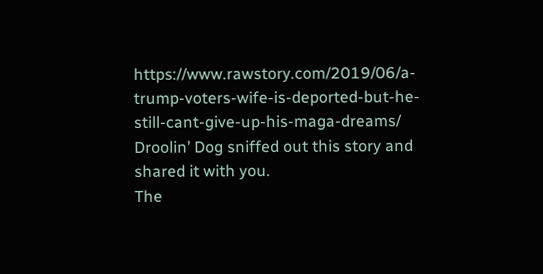https://www.rawstory.com/2019/06/a-trump-voters-wife-is-deported-but-he-still-cant-give-up-his-maga-dreams/
Droolin’ Dog sniffed out this story and shared it with you.
The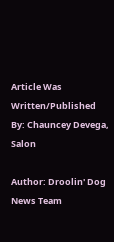Article Was Written/Published By: Chauncey Devega, Salon

Author: Droolin' Dog News Team